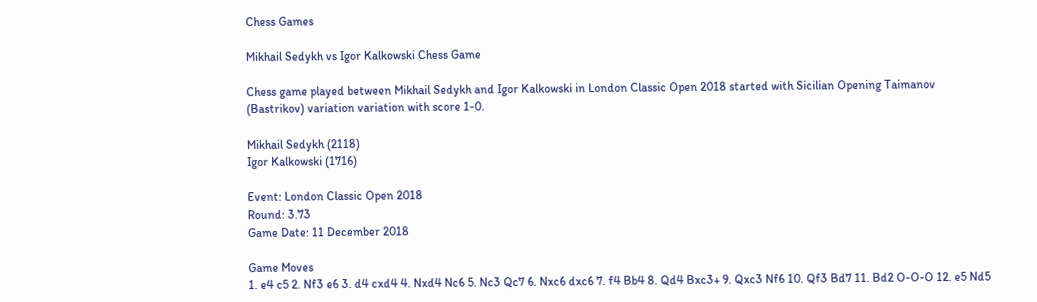Chess Games

Mikhail Sedykh vs Igor Kalkowski Chess Game

Chess game played between Mikhail Sedykh and Igor Kalkowski in London Classic Open 2018 started with Sicilian Opening Taimanov (Bastrikov) variation variation with score 1-0.

Mikhail Sedykh (2118)
Igor Kalkowski (1716)

Event: London Classic Open 2018
Round: 3.73
Game Date: 11 December 2018

Game Moves
1. e4 c5 2. Nf3 e6 3. d4 cxd4 4. Nxd4 Nc6 5. Nc3 Qc7 6. Nxc6 dxc6 7. f4 Bb4 8. Qd4 Bxc3+ 9. Qxc3 Nf6 10. Qf3 Bd7 11. Bd2 O-O-O 12. e5 Nd5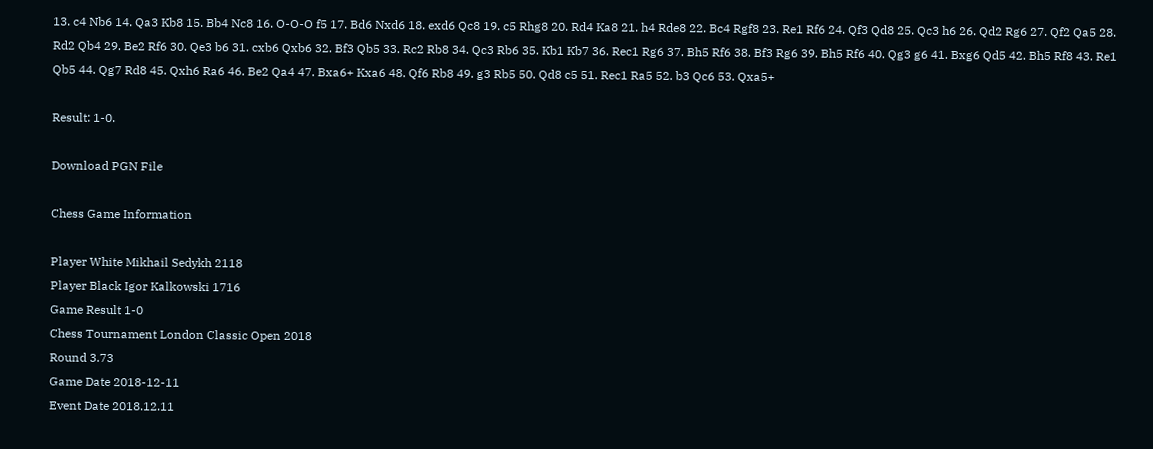13. c4 Nb6 14. Qa3 Kb8 15. Bb4 Nc8 16. O-O-O f5 17. Bd6 Nxd6 18. exd6 Qc8 19. c5 Rhg8 20. Rd4 Ka8 21. h4 Rde8 22. Bc4 Rgf8 23. Re1 Rf6 24. Qf3 Qd8 25. Qc3 h6 26. Qd2 Rg6 27. Qf2 Qa5 28. Rd2 Qb4 29. Be2 Rf6 30. Qe3 b6 31. cxb6 Qxb6 32. Bf3 Qb5 33. Rc2 Rb8 34. Qc3 Rb6 35. Kb1 Kb7 36. Rec1 Rg6 37. Bh5 Rf6 38. Bf3 Rg6 39. Bh5 Rf6 40. Qg3 g6 41. Bxg6 Qd5 42. Bh5 Rf8 43. Re1 Qb5 44. Qg7 Rd8 45. Qxh6 Ra6 46. Be2 Qa4 47. Bxa6+ Kxa6 48. Qf6 Rb8 49. g3 Rb5 50. Qd8 c5 51. Rec1 Ra5 52. b3 Qc6 53. Qxa5+

Result: 1-0.

Download PGN File

Chess Game Information

Player White Mikhail Sedykh 2118
Player Black Igor Kalkowski 1716
Game Result 1-0
Chess Tournament London Classic Open 2018
Round 3.73
Game Date 2018-12-11
Event Date 2018.12.11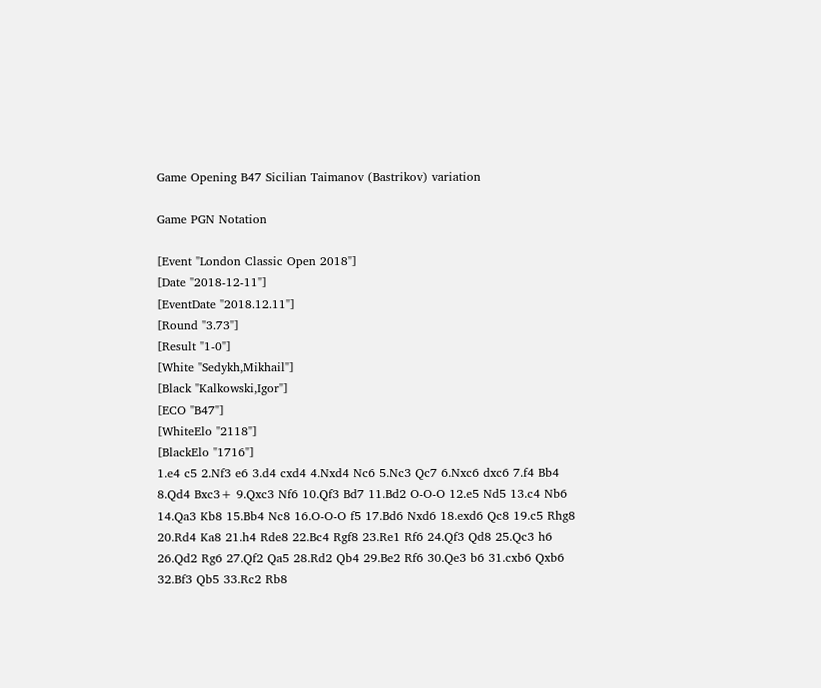Game Opening B47 Sicilian Taimanov (Bastrikov) variation

Game PGN Notation

[Event "London Classic Open 2018"]
[Date "2018-12-11"]
[EventDate "2018.12.11"]
[Round "3.73"]
[Result "1-0"]
[White "Sedykh,Mikhail"]
[Black "Kalkowski,Igor"]
[ECO "B47"]
[WhiteElo "2118"]
[BlackElo "1716"]
1.e4 c5 2.Nf3 e6 3.d4 cxd4 4.Nxd4 Nc6 5.Nc3 Qc7 6.Nxc6 dxc6 7.f4 Bb4 8.Qd4 Bxc3+ 9.Qxc3 Nf6 10.Qf3 Bd7 11.Bd2 O-O-O 12.e5 Nd5 13.c4 Nb6 14.Qa3 Kb8 15.Bb4 Nc8 16.O-O-O f5 17.Bd6 Nxd6 18.exd6 Qc8 19.c5 Rhg8 20.Rd4 Ka8 21.h4 Rde8 22.Bc4 Rgf8 23.Re1 Rf6 24.Qf3 Qd8 25.Qc3 h6 26.Qd2 Rg6 27.Qf2 Qa5 28.Rd2 Qb4 29.Be2 Rf6 30.Qe3 b6 31.cxb6 Qxb6 32.Bf3 Qb5 33.Rc2 Rb8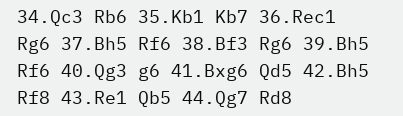34.Qc3 Rb6 35.Kb1 Kb7 36.Rec1 Rg6 37.Bh5 Rf6 38.Bf3 Rg6 39.Bh5 Rf6 40.Qg3 g6 41.Bxg6 Qd5 42.Bh5 Rf8 43.Re1 Qb5 44.Qg7 Rd8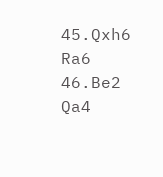45.Qxh6 Ra6 46.Be2 Qa4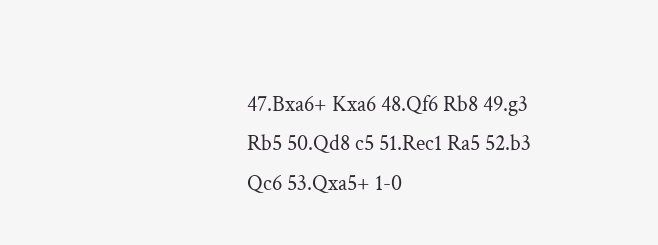47.Bxa6+ Kxa6 48.Qf6 Rb8 49.g3 Rb5 50.Qd8 c5 51.Rec1 Ra5 52.b3 Qc6 53.Qxa5+ 1-0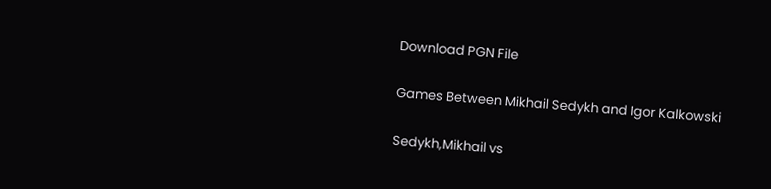Download PGN File

Games Between Mikhail Sedykh and Igor Kalkowski

Sedykh,Mikhail vs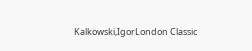Kalkowski,IgorLondon Classic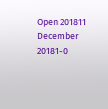Open 201811 December 20181-0